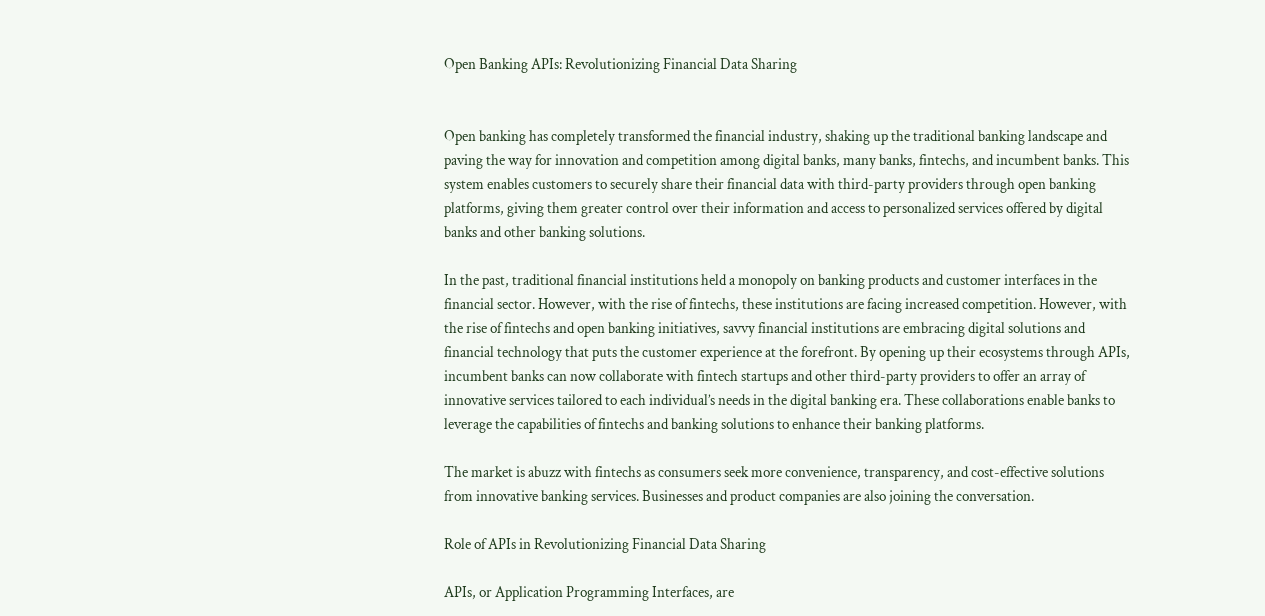Open Banking APIs: Revolutionizing Financial Data Sharing


Open banking has completely transformed the financial industry, shaking up the traditional banking landscape and paving the way for innovation and competition among digital banks, many banks, fintechs, and incumbent banks. This system enables customers to securely share their financial data with third-party providers through open banking platforms, giving them greater control over their information and access to personalized services offered by digital banks and other banking solutions.

In the past, traditional financial institutions held a monopoly on banking products and customer interfaces in the financial sector. However, with the rise of fintechs, these institutions are facing increased competition. However, with the rise of fintechs and open banking initiatives, savvy financial institutions are embracing digital solutions and financial technology that puts the customer experience at the forefront. By opening up their ecosystems through APIs, incumbent banks can now collaborate with fintech startups and other third-party providers to offer an array of innovative services tailored to each individual’s needs in the digital banking era. These collaborations enable banks to leverage the capabilities of fintechs and banking solutions to enhance their banking platforms.

The market is abuzz with fintechs as consumers seek more convenience, transparency, and cost-effective solutions from innovative banking services. Businesses and product companies are also joining the conversation.

Role of APIs in Revolutionizing Financial Data Sharing

APIs, or Application Programming Interfaces, are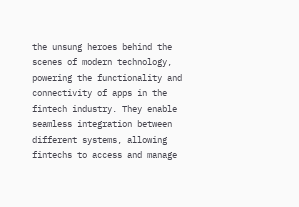the unsung heroes behind the scenes of modern technology, powering the functionality and connectivity of apps in the fintech industry. They enable seamless integration between different systems, allowing fintechs to access and manage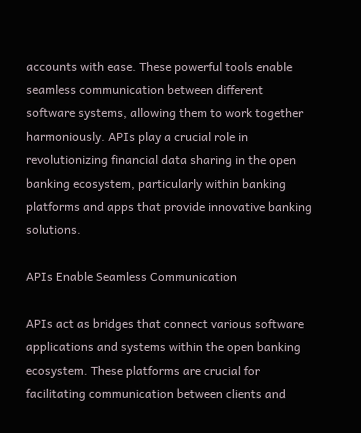accounts with ease. These powerful tools enable seamless communication between different software systems, allowing them to work together harmoniously. APIs play a crucial role in revolutionizing financial data sharing in the open banking ecosystem, particularly within banking platforms and apps that provide innovative banking solutions.

APIs Enable Seamless Communication

APIs act as bridges that connect various software applications and systems within the open banking ecosystem. These platforms are crucial for facilitating communication between clients and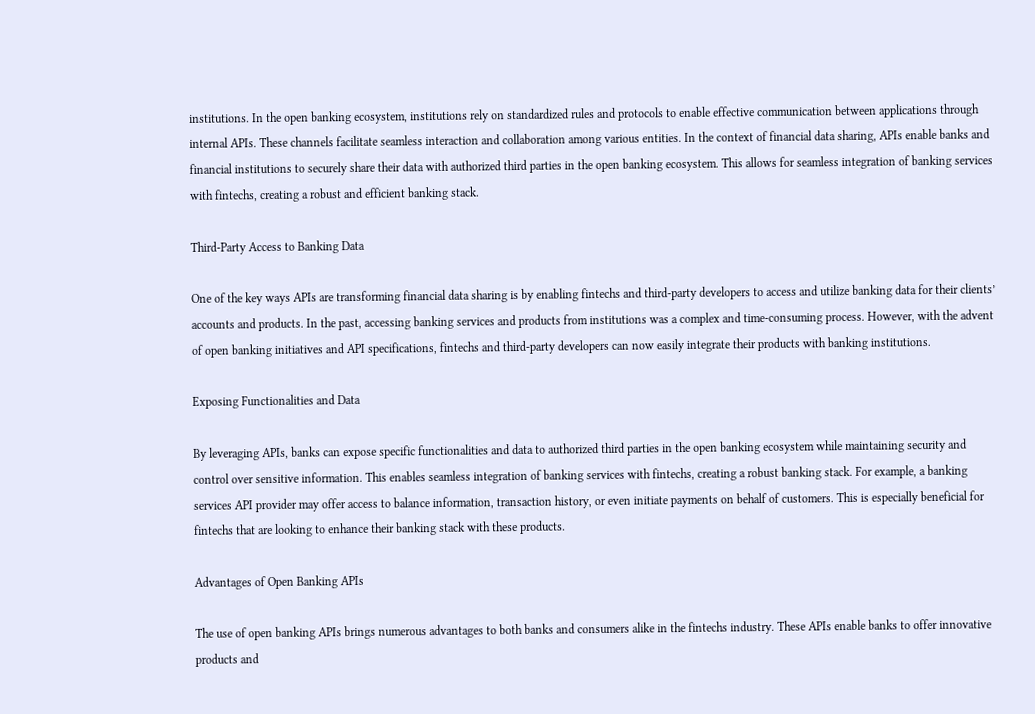institutions. In the open banking ecosystem, institutions rely on standardized rules and protocols to enable effective communication between applications through internal APIs. These channels facilitate seamless interaction and collaboration among various entities. In the context of financial data sharing, APIs enable banks and financial institutions to securely share their data with authorized third parties in the open banking ecosystem. This allows for seamless integration of banking services with fintechs, creating a robust and efficient banking stack.

Third-Party Access to Banking Data

One of the key ways APIs are transforming financial data sharing is by enabling fintechs and third-party developers to access and utilize banking data for their clients’ accounts and products. In the past, accessing banking services and products from institutions was a complex and time-consuming process. However, with the advent of open banking initiatives and API specifications, fintechs and third-party developers can now easily integrate their products with banking institutions.

Exposing Functionalities and Data

By leveraging APIs, banks can expose specific functionalities and data to authorized third parties in the open banking ecosystem while maintaining security and control over sensitive information. This enables seamless integration of banking services with fintechs, creating a robust banking stack. For example, a banking services API provider may offer access to balance information, transaction history, or even initiate payments on behalf of customers. This is especially beneficial for fintechs that are looking to enhance their banking stack with these products.

Advantages of Open Banking APIs

The use of open banking APIs brings numerous advantages to both banks and consumers alike in the fintechs industry. These APIs enable banks to offer innovative products and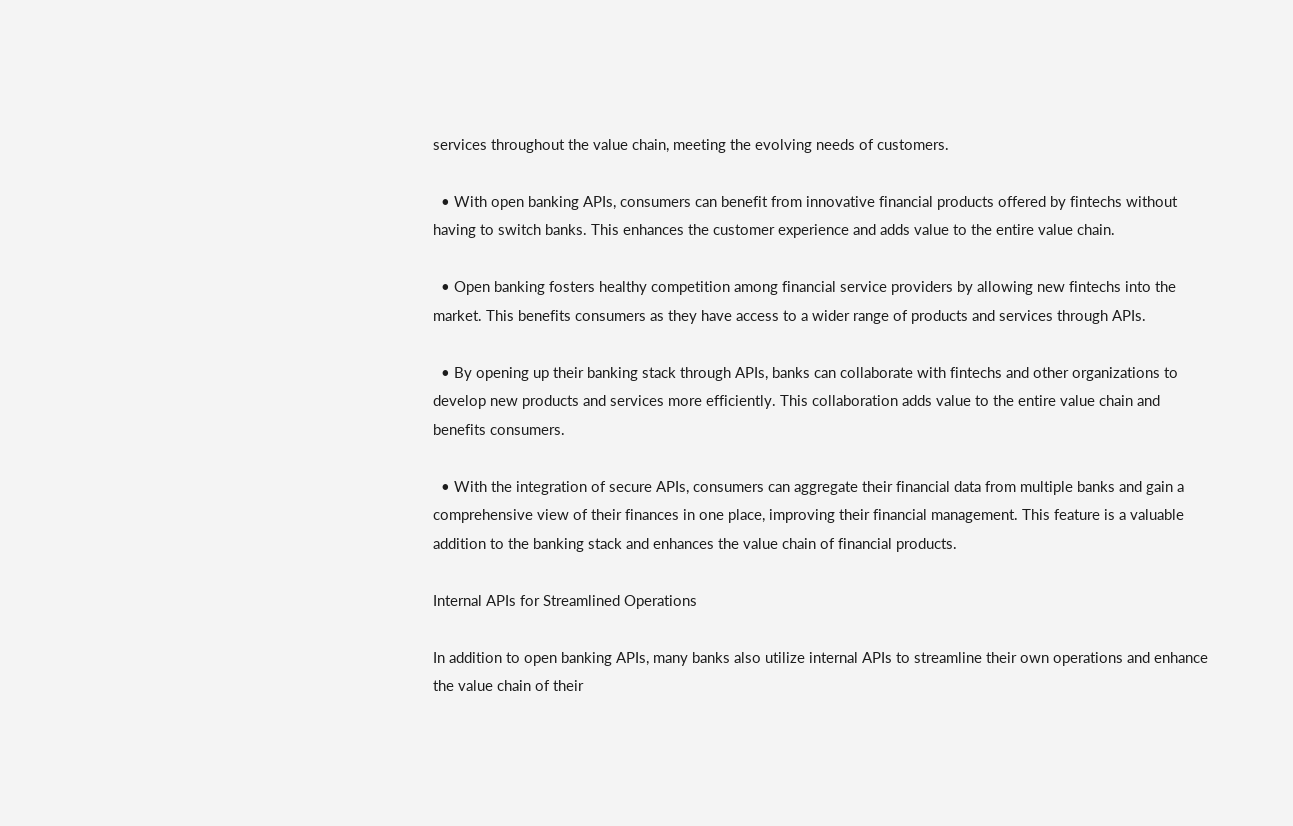services throughout the value chain, meeting the evolving needs of customers.

  • With open banking APIs, consumers can benefit from innovative financial products offered by fintechs without having to switch banks. This enhances the customer experience and adds value to the entire value chain.

  • Open banking fosters healthy competition among financial service providers by allowing new fintechs into the market. This benefits consumers as they have access to a wider range of products and services through APIs.

  • By opening up their banking stack through APIs, banks can collaborate with fintechs and other organizations to develop new products and services more efficiently. This collaboration adds value to the entire value chain and benefits consumers.

  • With the integration of secure APIs, consumers can aggregate their financial data from multiple banks and gain a comprehensive view of their finances in one place, improving their financial management. This feature is a valuable addition to the banking stack and enhances the value chain of financial products.

Internal APIs for Streamlined Operations

In addition to open banking APIs, many banks also utilize internal APIs to streamline their own operations and enhance the value chain of their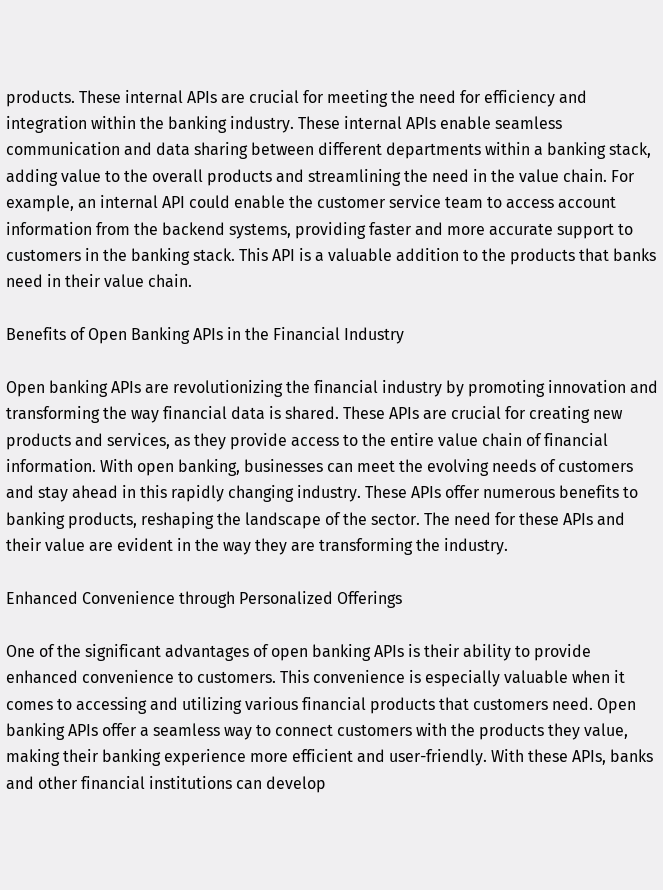products. These internal APIs are crucial for meeting the need for efficiency and integration within the banking industry. These internal APIs enable seamless communication and data sharing between different departments within a banking stack, adding value to the overall products and streamlining the need in the value chain. For example, an internal API could enable the customer service team to access account information from the backend systems, providing faster and more accurate support to customers in the banking stack. This API is a valuable addition to the products that banks need in their value chain.

Benefits of Open Banking APIs in the Financial Industry

Open banking APIs are revolutionizing the financial industry by promoting innovation and transforming the way financial data is shared. These APIs are crucial for creating new products and services, as they provide access to the entire value chain of financial information. With open banking, businesses can meet the evolving needs of customers and stay ahead in this rapidly changing industry. These APIs offer numerous benefits to banking products, reshaping the landscape of the sector. The need for these APIs and their value are evident in the way they are transforming the industry.

Enhanced Convenience through Personalized Offerings

One of the significant advantages of open banking APIs is their ability to provide enhanced convenience to customers. This convenience is especially valuable when it comes to accessing and utilizing various financial products that customers need. Open banking APIs offer a seamless way to connect customers with the products they value, making their banking experience more efficient and user-friendly. With these APIs, banks and other financial institutions can develop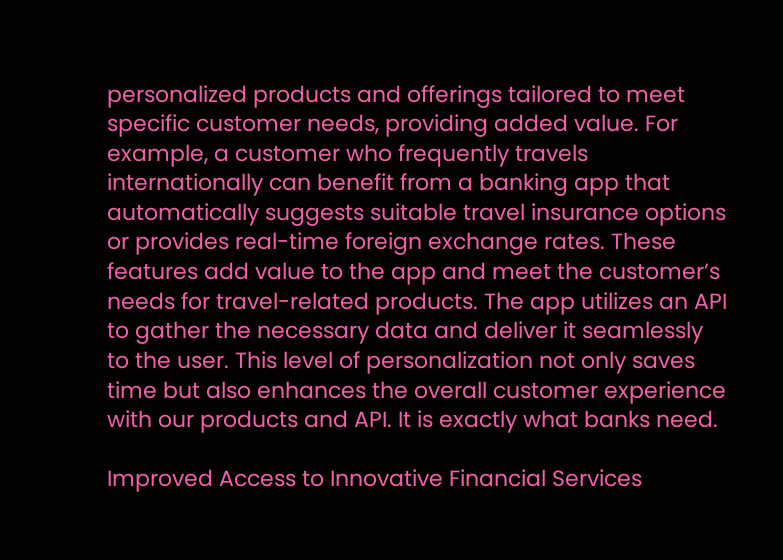personalized products and offerings tailored to meet specific customer needs, providing added value. For example, a customer who frequently travels internationally can benefit from a banking app that automatically suggests suitable travel insurance options or provides real-time foreign exchange rates. These features add value to the app and meet the customer’s needs for travel-related products. The app utilizes an API to gather the necessary data and deliver it seamlessly to the user. This level of personalization not only saves time but also enhances the overall customer experience with our products and API. It is exactly what banks need.

Improved Access to Innovative Financial Services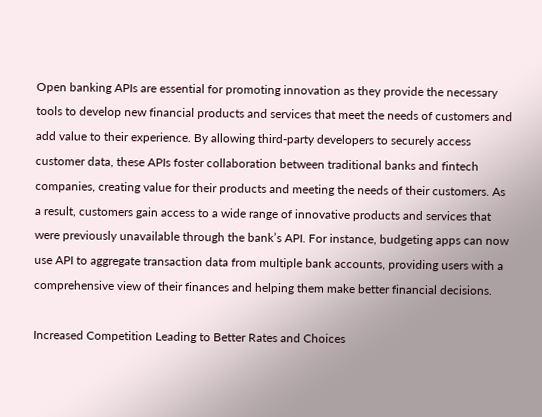Open banking APIs are essential for promoting innovation as they provide the necessary tools to develop new financial products and services that meet the needs of customers and add value to their experience. By allowing third-party developers to securely access customer data, these APIs foster collaboration between traditional banks and fintech companies, creating value for their products and meeting the needs of their customers. As a result, customers gain access to a wide range of innovative products and services that were previously unavailable through the bank’s API. For instance, budgeting apps can now use API to aggregate transaction data from multiple bank accounts, providing users with a comprehensive view of their finances and helping them make better financial decisions.

Increased Competition Leading to Better Rates and Choices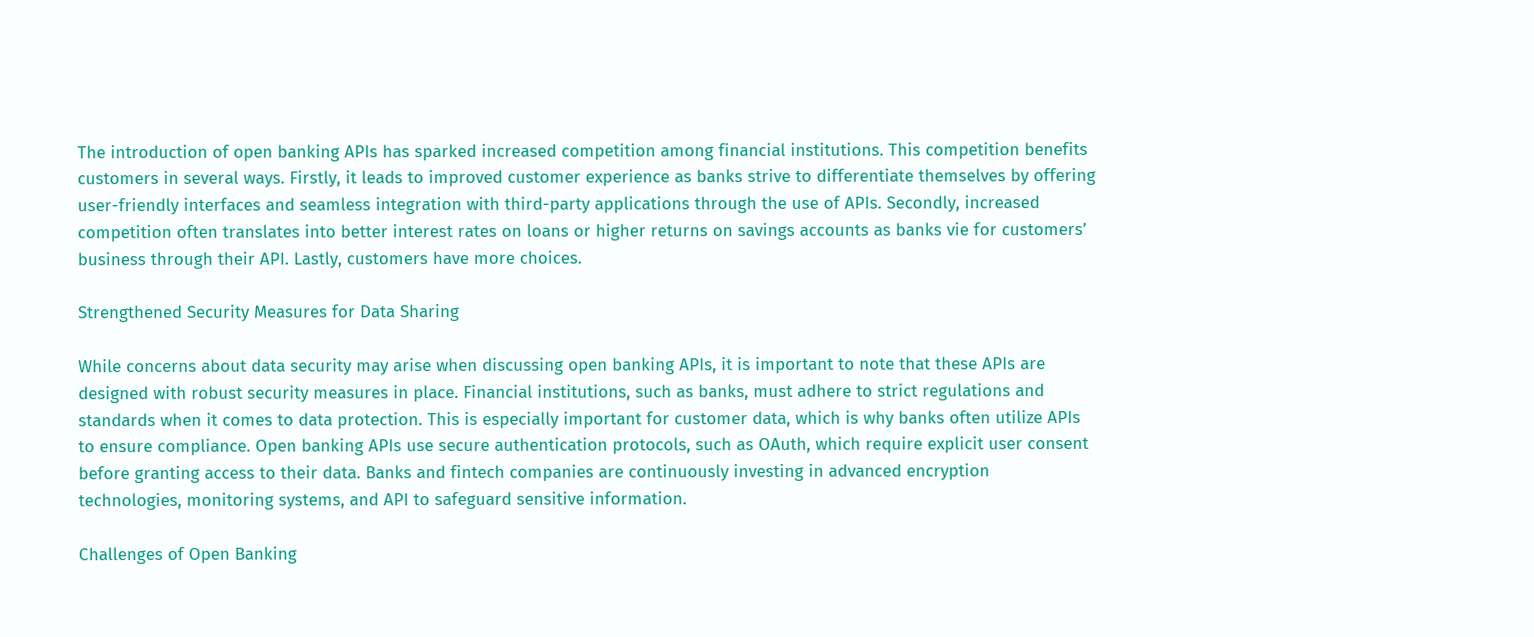The introduction of open banking APIs has sparked increased competition among financial institutions. This competition benefits customers in several ways. Firstly, it leads to improved customer experience as banks strive to differentiate themselves by offering user-friendly interfaces and seamless integration with third-party applications through the use of APIs. Secondly, increased competition often translates into better interest rates on loans or higher returns on savings accounts as banks vie for customers’ business through their API. Lastly, customers have more choices.

Strengthened Security Measures for Data Sharing

While concerns about data security may arise when discussing open banking APIs, it is important to note that these APIs are designed with robust security measures in place. Financial institutions, such as banks, must adhere to strict regulations and standards when it comes to data protection. This is especially important for customer data, which is why banks often utilize APIs to ensure compliance. Open banking APIs use secure authentication protocols, such as OAuth, which require explicit user consent before granting access to their data. Banks and fintech companies are continuously investing in advanced encryption technologies, monitoring systems, and API to safeguard sensitive information.

Challenges of Open Banking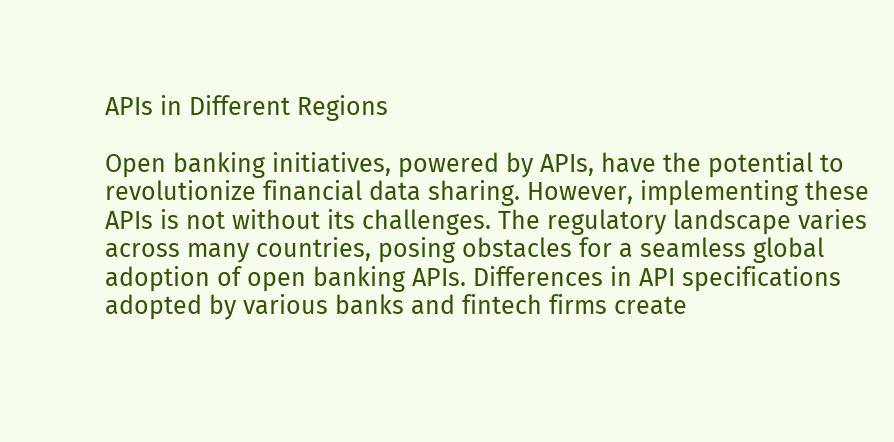APIs in Different Regions

Open banking initiatives, powered by APIs, have the potential to revolutionize financial data sharing. However, implementing these APIs is not without its challenges. The regulatory landscape varies across many countries, posing obstacles for a seamless global adoption of open banking APIs. Differences in API specifications adopted by various banks and fintech firms create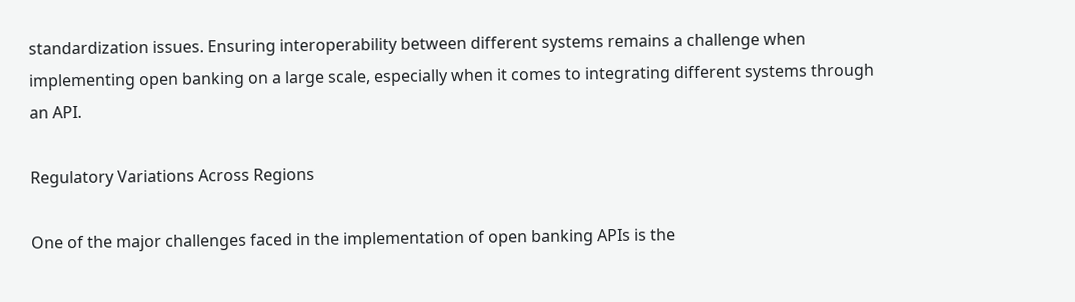standardization issues. Ensuring interoperability between different systems remains a challenge when implementing open banking on a large scale, especially when it comes to integrating different systems through an API.

Regulatory Variations Across Regions

One of the major challenges faced in the implementation of open banking APIs is the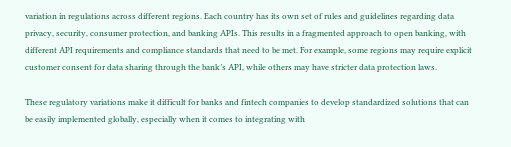variation in regulations across different regions. Each country has its own set of rules and guidelines regarding data privacy, security, consumer protection, and banking APIs. This results in a fragmented approach to open banking, with different API requirements and compliance standards that need to be met. For example, some regions may require explicit customer consent for data sharing through the bank’s API, while others may have stricter data protection laws.

These regulatory variations make it difficult for banks and fintech companies to develop standardized solutions that can be easily implemented globally, especially when it comes to integrating with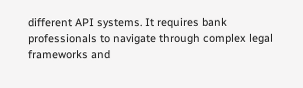different API systems. It requires bank professionals to navigate through complex legal frameworks and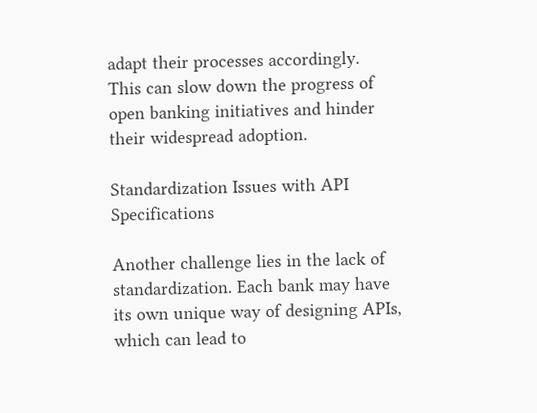adapt their processes accordingly. This can slow down the progress of open banking initiatives and hinder their widespread adoption.

Standardization Issues with API Specifications

Another challenge lies in the lack of standardization. Each bank may have its own unique way of designing APIs, which can lead to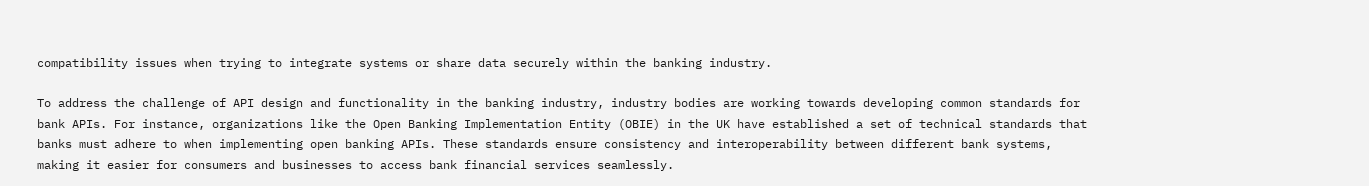compatibility issues when trying to integrate systems or share data securely within the banking industry.

To address the challenge of API design and functionality in the banking industry, industry bodies are working towards developing common standards for bank APIs. For instance, organizations like the Open Banking Implementation Entity (OBIE) in the UK have established a set of technical standards that banks must adhere to when implementing open banking APIs. These standards ensure consistency and interoperability between different bank systems, making it easier for consumers and businesses to access bank financial services seamlessly.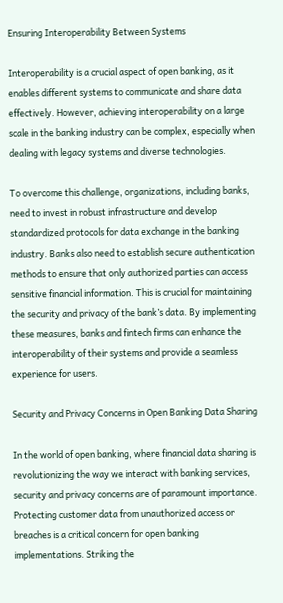Ensuring Interoperability Between Systems

Interoperability is a crucial aspect of open banking, as it enables different systems to communicate and share data effectively. However, achieving interoperability on a large scale in the banking industry can be complex, especially when dealing with legacy systems and diverse technologies.

To overcome this challenge, organizations, including banks, need to invest in robust infrastructure and develop standardized protocols for data exchange in the banking industry. Banks also need to establish secure authentication methods to ensure that only authorized parties can access sensitive financial information. This is crucial for maintaining the security and privacy of the bank’s data. By implementing these measures, banks and fintech firms can enhance the interoperability of their systems and provide a seamless experience for users.

Security and Privacy Concerns in Open Banking Data Sharing

In the world of open banking, where financial data sharing is revolutionizing the way we interact with banking services, security and privacy concerns are of paramount importance. Protecting customer data from unauthorized access or breaches is a critical concern for open banking implementations. Striking the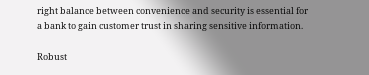right balance between convenience and security is essential for a bank to gain customer trust in sharing sensitive information.

Robust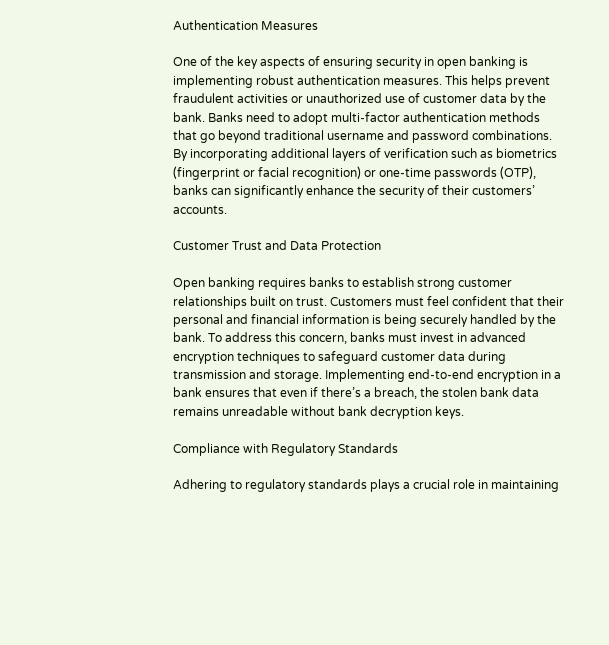Authentication Measures

One of the key aspects of ensuring security in open banking is implementing robust authentication measures. This helps prevent fraudulent activities or unauthorized use of customer data by the bank. Banks need to adopt multi-factor authentication methods that go beyond traditional username and password combinations. By incorporating additional layers of verification such as biometrics (fingerprint or facial recognition) or one-time passwords (OTP), banks can significantly enhance the security of their customers’ accounts.

Customer Trust and Data Protection

Open banking requires banks to establish strong customer relationships built on trust. Customers must feel confident that their personal and financial information is being securely handled by the bank. To address this concern, banks must invest in advanced encryption techniques to safeguard customer data during transmission and storage. Implementing end-to-end encryption in a bank ensures that even if there’s a breach, the stolen bank data remains unreadable without bank decryption keys.

Compliance with Regulatory Standards

Adhering to regulatory standards plays a crucial role in maintaining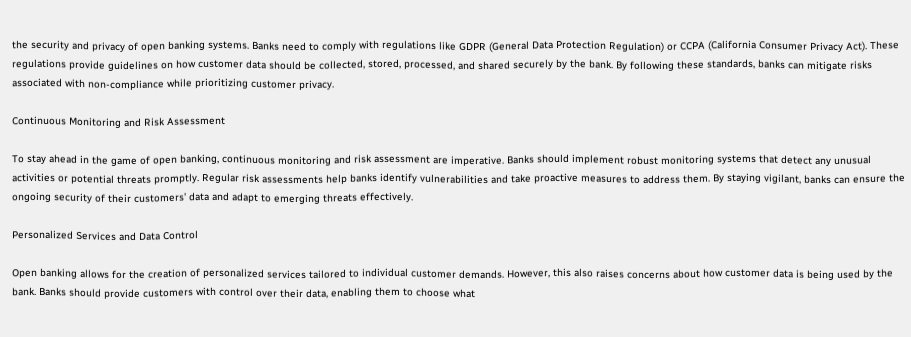the security and privacy of open banking systems. Banks need to comply with regulations like GDPR (General Data Protection Regulation) or CCPA (California Consumer Privacy Act). These regulations provide guidelines on how customer data should be collected, stored, processed, and shared securely by the bank. By following these standards, banks can mitigate risks associated with non-compliance while prioritizing customer privacy.

Continuous Monitoring and Risk Assessment

To stay ahead in the game of open banking, continuous monitoring and risk assessment are imperative. Banks should implement robust monitoring systems that detect any unusual activities or potential threats promptly. Regular risk assessments help banks identify vulnerabilities and take proactive measures to address them. By staying vigilant, banks can ensure the ongoing security of their customers’ data and adapt to emerging threats effectively.

Personalized Services and Data Control

Open banking allows for the creation of personalized services tailored to individual customer demands. However, this also raises concerns about how customer data is being used by the bank. Banks should provide customers with control over their data, enabling them to choose what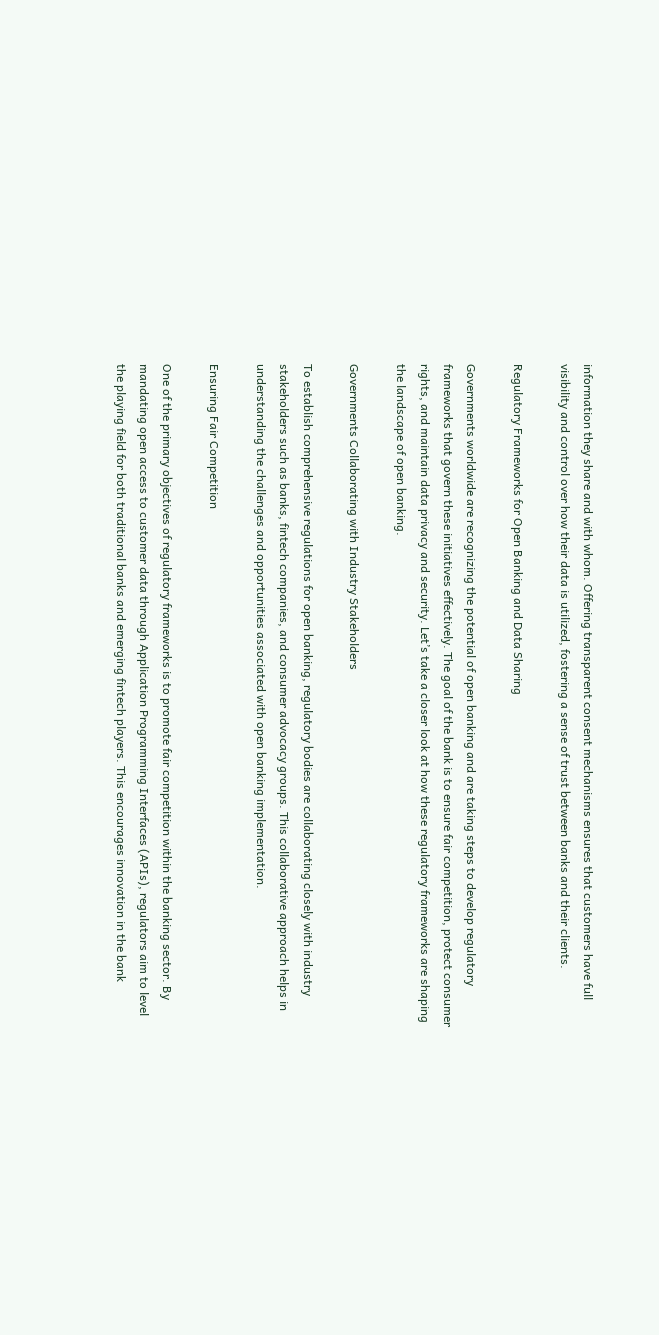information they share and with whom. Offering transparent consent mechanisms ensures that customers have full visibility and control over how their data is utilized, fostering a sense of trust between banks and their clients.

Regulatory Frameworks for Open Banking and Data Sharing

Governments worldwide are recognizing the potential of open banking and are taking steps to develop regulatory frameworks that govern these initiatives effectively. The goal of the bank is to ensure fair competition, protect consumer rights, and maintain data privacy and security. Let’s take a closer look at how these regulatory frameworks are shaping the landscape of open banking.

Governments Collaborating with Industry Stakeholders

To establish comprehensive regulations for open banking, regulatory bodies are collaborating closely with industry stakeholders such as banks, fintech companies, and consumer advocacy groups. This collaborative approach helps in understanding the challenges and opportunities associated with open banking implementation.

Ensuring Fair Competition

One of the primary objectives of regulatory frameworks is to promote fair competition within the banking sector. By mandating open access to customer data through Application Programming Interfaces (APIs), regulators aim to level the playing field for both traditional banks and emerging fintech players. This encourages innovation in the bank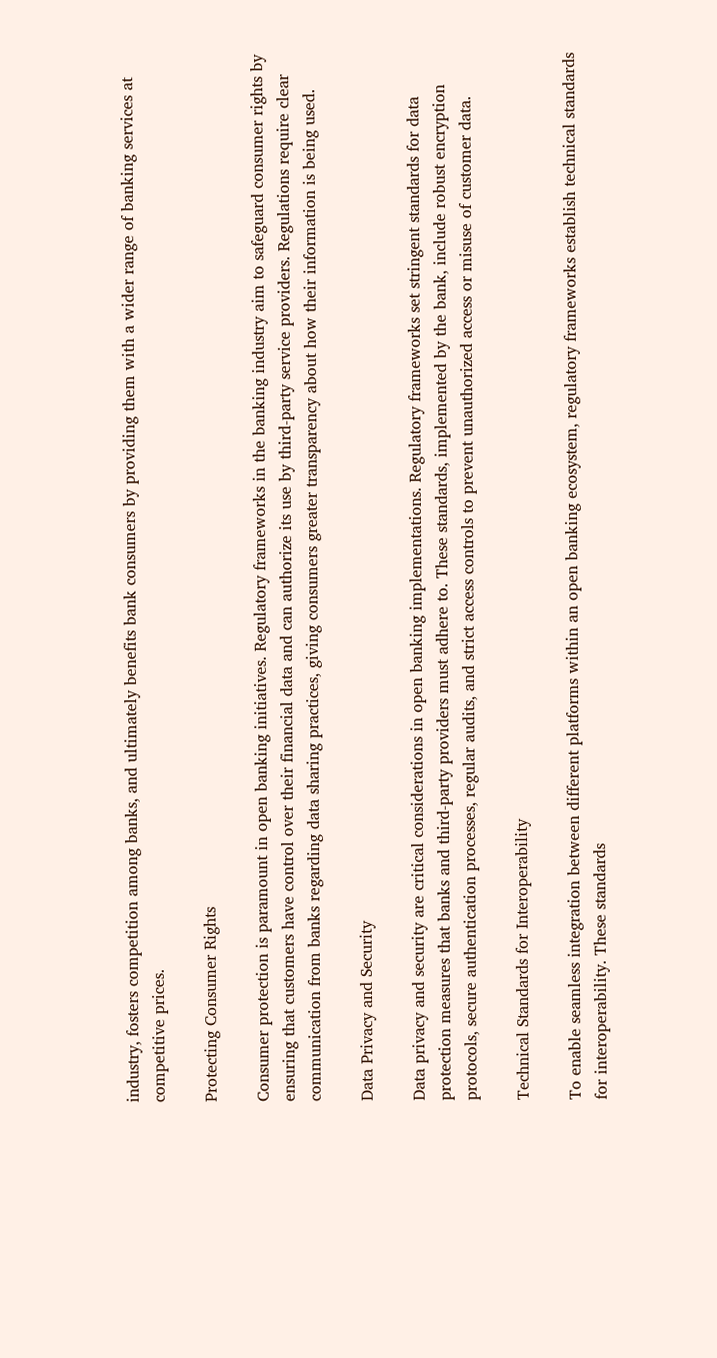industry, fosters competition among banks, and ultimately benefits bank consumers by providing them with a wider range of banking services at competitive prices.

Protecting Consumer Rights

Consumer protection is paramount in open banking initiatives. Regulatory frameworks in the banking industry aim to safeguard consumer rights by ensuring that customers have control over their financial data and can authorize its use by third-party service providers. Regulations require clear communication from banks regarding data sharing practices, giving consumers greater transparency about how their information is being used.

Data Privacy and Security

Data privacy and security are critical considerations in open banking implementations. Regulatory frameworks set stringent standards for data protection measures that banks and third-party providers must adhere to. These standards, implemented by the bank, include robust encryption protocols, secure authentication processes, regular audits, and strict access controls to prevent unauthorized access or misuse of customer data.

Technical Standards for Interoperability

To enable seamless integration between different platforms within an open banking ecosystem, regulatory frameworks establish technical standards for interoperability. These standards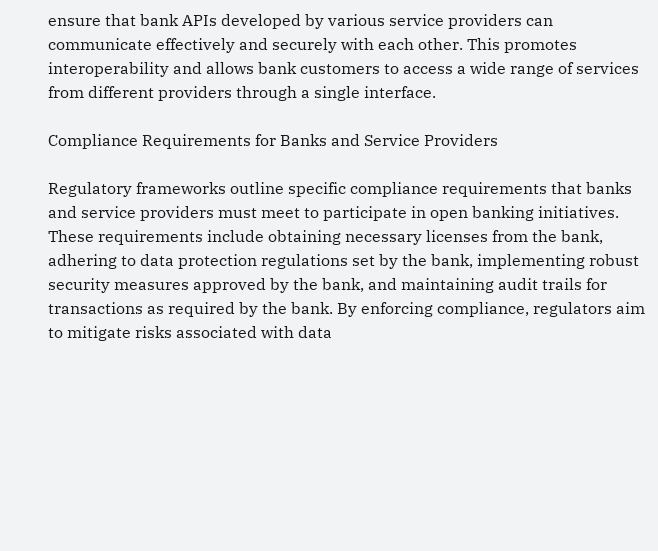ensure that bank APIs developed by various service providers can communicate effectively and securely with each other. This promotes interoperability and allows bank customers to access a wide range of services from different providers through a single interface.

Compliance Requirements for Banks and Service Providers

Regulatory frameworks outline specific compliance requirements that banks and service providers must meet to participate in open banking initiatives. These requirements include obtaining necessary licenses from the bank, adhering to data protection regulations set by the bank, implementing robust security measures approved by the bank, and maintaining audit trails for transactions as required by the bank. By enforcing compliance, regulators aim to mitigate risks associated with data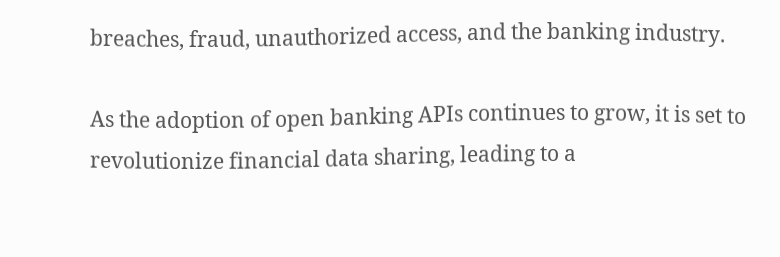breaches, fraud, unauthorized access, and the banking industry.

As the adoption of open banking APIs continues to grow, it is set to revolutionize financial data sharing, leading to a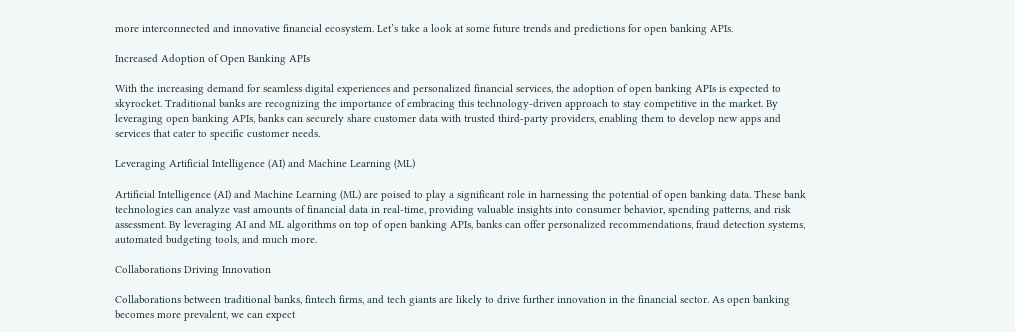more interconnected and innovative financial ecosystem. Let’s take a look at some future trends and predictions for open banking APIs.

Increased Adoption of Open Banking APIs

With the increasing demand for seamless digital experiences and personalized financial services, the adoption of open banking APIs is expected to skyrocket. Traditional banks are recognizing the importance of embracing this technology-driven approach to stay competitive in the market. By leveraging open banking APIs, banks can securely share customer data with trusted third-party providers, enabling them to develop new apps and services that cater to specific customer needs.

Leveraging Artificial Intelligence (AI) and Machine Learning (ML)

Artificial Intelligence (AI) and Machine Learning (ML) are poised to play a significant role in harnessing the potential of open banking data. These bank technologies can analyze vast amounts of financial data in real-time, providing valuable insights into consumer behavior, spending patterns, and risk assessment. By leveraging AI and ML algorithms on top of open banking APIs, banks can offer personalized recommendations, fraud detection systems, automated budgeting tools, and much more.

Collaborations Driving Innovation

Collaborations between traditional banks, fintech firms, and tech giants are likely to drive further innovation in the financial sector. As open banking becomes more prevalent, we can expect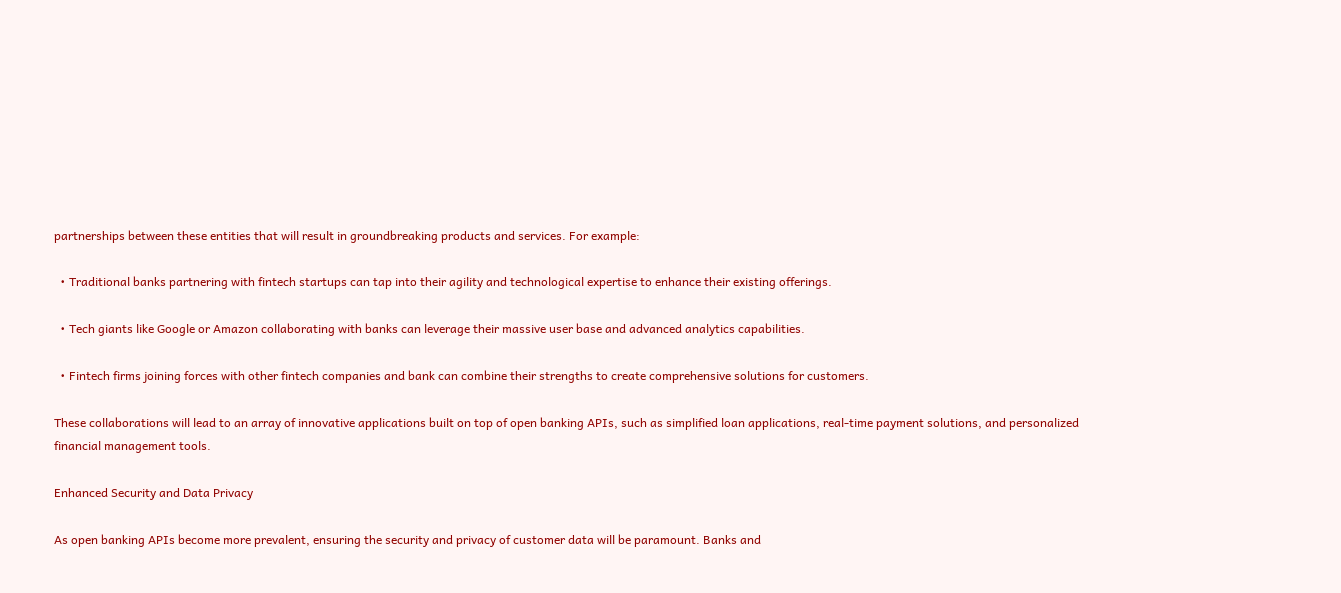partnerships between these entities that will result in groundbreaking products and services. For example:

  • Traditional banks partnering with fintech startups can tap into their agility and technological expertise to enhance their existing offerings.

  • Tech giants like Google or Amazon collaborating with banks can leverage their massive user base and advanced analytics capabilities.

  • Fintech firms joining forces with other fintech companies and bank can combine their strengths to create comprehensive solutions for customers.

These collaborations will lead to an array of innovative applications built on top of open banking APIs, such as simplified loan applications, real-time payment solutions, and personalized financial management tools.

Enhanced Security and Data Privacy

As open banking APIs become more prevalent, ensuring the security and privacy of customer data will be paramount. Banks and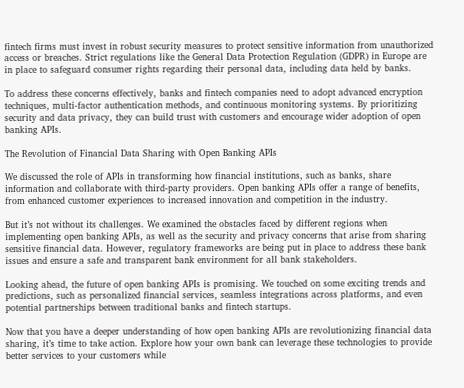fintech firms must invest in robust security measures to protect sensitive information from unauthorized access or breaches. Strict regulations like the General Data Protection Regulation (GDPR) in Europe are in place to safeguard consumer rights regarding their personal data, including data held by banks.

To address these concerns effectively, banks and fintech companies need to adopt advanced encryption techniques, multi-factor authentication methods, and continuous monitoring systems. By prioritizing security and data privacy, they can build trust with customers and encourage wider adoption of open banking APIs.

The Revolution of Financial Data Sharing with Open Banking APIs

We discussed the role of APIs in transforming how financial institutions, such as banks, share information and collaborate with third-party providers. Open banking APIs offer a range of benefits, from enhanced customer experiences to increased innovation and competition in the industry.

But it’s not without its challenges. We examined the obstacles faced by different regions when implementing open banking APIs, as well as the security and privacy concerns that arise from sharing sensitive financial data. However, regulatory frameworks are being put in place to address these bank issues and ensure a safe and transparent bank environment for all bank stakeholders.

Looking ahead, the future of open banking APIs is promising. We touched on some exciting trends and predictions, such as personalized financial services, seamless integrations across platforms, and even potential partnerships between traditional banks and fintech startups.

Now that you have a deeper understanding of how open banking APIs are revolutionizing financial data sharing, it’s time to take action. Explore how your own bank can leverage these technologies to provide better services to your customers while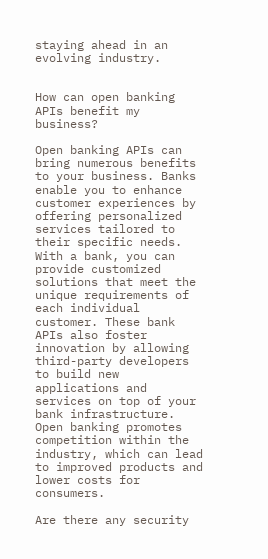staying ahead in an evolving industry.


How can open banking APIs benefit my business?

Open banking APIs can bring numerous benefits to your business. Banks enable you to enhance customer experiences by offering personalized services tailored to their specific needs. With a bank, you can provide customized solutions that meet the unique requirements of each individual customer. These bank APIs also foster innovation by allowing third-party developers to build new applications and services on top of your bank infrastructure. Open banking promotes competition within the industry, which can lead to improved products and lower costs for consumers.

Are there any security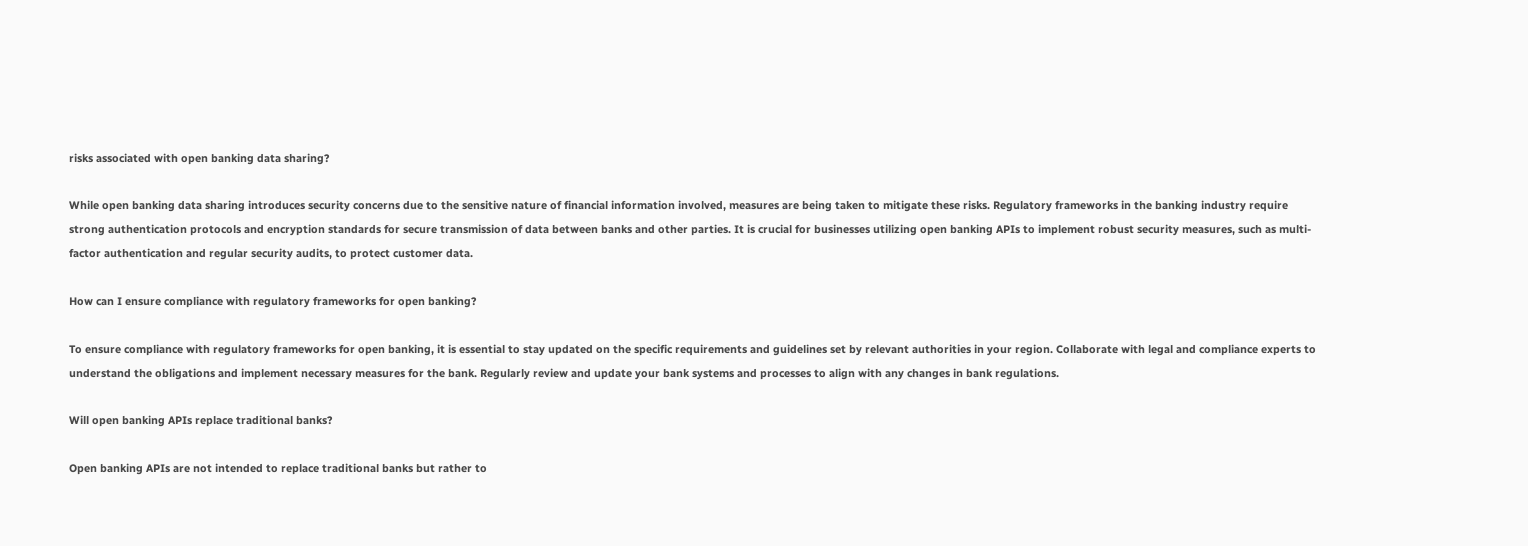risks associated with open banking data sharing?

While open banking data sharing introduces security concerns due to the sensitive nature of financial information involved, measures are being taken to mitigate these risks. Regulatory frameworks in the banking industry require strong authentication protocols and encryption standards for secure transmission of data between banks and other parties. It is crucial for businesses utilizing open banking APIs to implement robust security measures, such as multi-factor authentication and regular security audits, to protect customer data.

How can I ensure compliance with regulatory frameworks for open banking?

To ensure compliance with regulatory frameworks for open banking, it is essential to stay updated on the specific requirements and guidelines set by relevant authorities in your region. Collaborate with legal and compliance experts to understand the obligations and implement necessary measures for the bank. Regularly review and update your bank systems and processes to align with any changes in bank regulations.

Will open banking APIs replace traditional banks?

Open banking APIs are not intended to replace traditional banks but rather to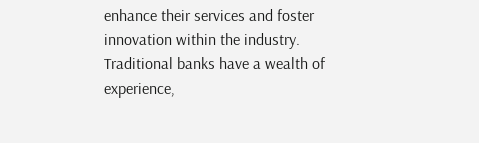enhance their services and foster innovation within the industry. Traditional banks have a wealth of experience,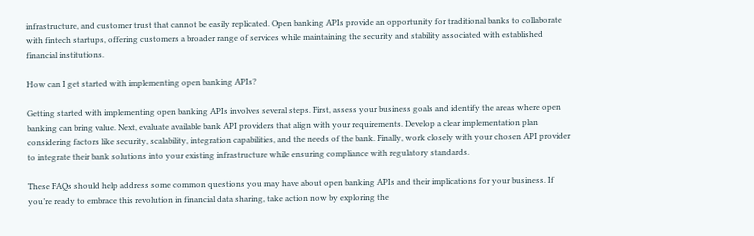infrastructure, and customer trust that cannot be easily replicated. Open banking APIs provide an opportunity for traditional banks to collaborate with fintech startups, offering customers a broader range of services while maintaining the security and stability associated with established financial institutions.

How can I get started with implementing open banking APIs?

Getting started with implementing open banking APIs involves several steps. First, assess your business goals and identify the areas where open banking can bring value. Next, evaluate available bank API providers that align with your requirements. Develop a clear implementation plan considering factors like security, scalability, integration capabilities, and the needs of the bank. Finally, work closely with your chosen API provider to integrate their bank solutions into your existing infrastructure while ensuring compliance with regulatory standards.

These FAQs should help address some common questions you may have about open banking APIs and their implications for your business. If you’re ready to embrace this revolution in financial data sharing, take action now by exploring the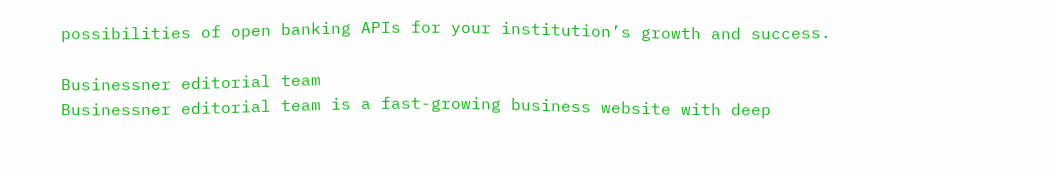possibilities of open banking APIs for your institution’s growth and success.

Businessner editorial team
Businessner editorial team is a fast-growing business website with deep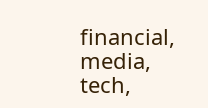financial, media, tech,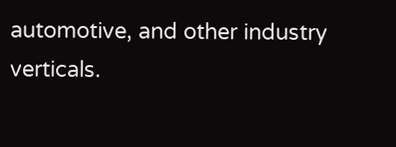automotive, and other industry verticals.